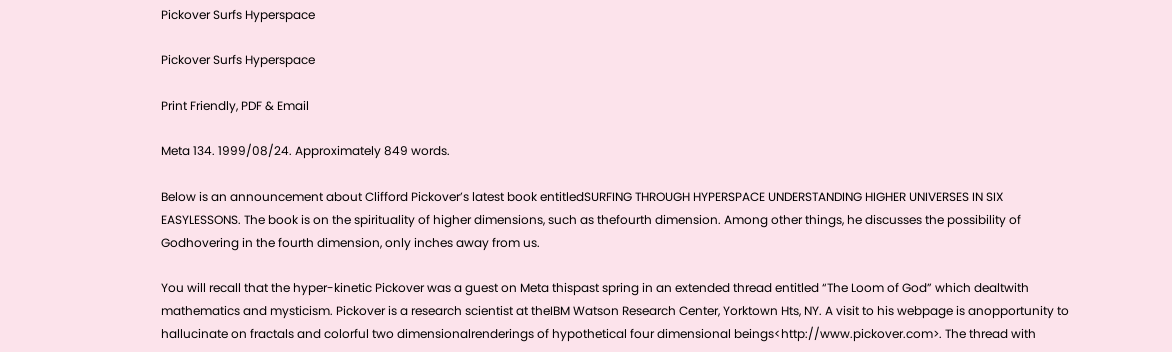Pickover Surfs Hyperspace

Pickover Surfs Hyperspace

Print Friendly, PDF & Email

Meta 134. 1999/08/24. Approximately 849 words.

Below is an announcement about Clifford Pickover’s latest book entitledSURFING THROUGH HYPERSPACE UNDERSTANDING HIGHER UNIVERSES IN SIX EASYLESSONS. The book is on the spirituality of higher dimensions, such as thefourth dimension. Among other things, he discusses the possibility of Godhovering in the fourth dimension, only inches away from us.

You will recall that the hyper-kinetic Pickover was a guest on Meta thispast spring in an extended thread entitled “The Loom of God” which dealtwith mathematics and mysticism. Pickover is a research scientist at theIBM Watson Research Center, Yorktown Hts, NY. A visit to his webpage is anopportunity to hallucinate on fractals and colorful two dimensionalrenderings of hypothetical four dimensional beings<http://www.pickover.com>. The thread with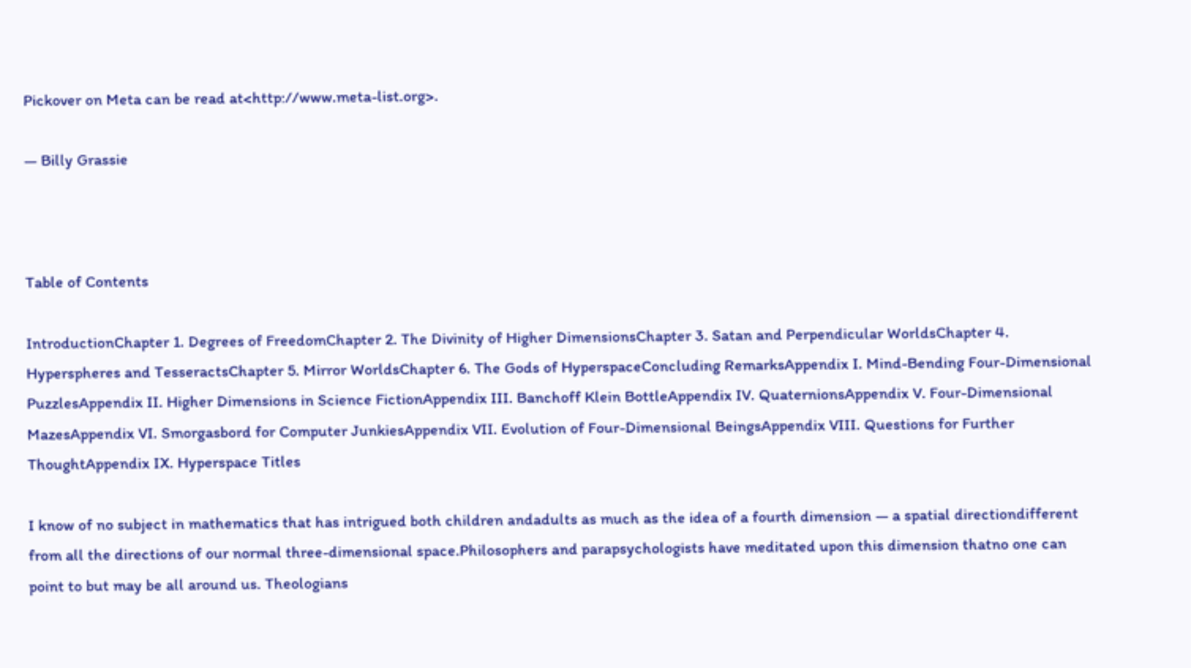Pickover on Meta can be read at<http://www.meta-list.org>.

— Billy Grassie



Table of Contents

IntroductionChapter 1. Degrees of FreedomChapter 2. The Divinity of Higher DimensionsChapter 3. Satan and Perpendicular WorldsChapter 4. Hyperspheres and TesseractsChapter 5. Mirror WorldsChapter 6. The Gods of HyperspaceConcluding RemarksAppendix I. Mind-Bending Four-Dimensional PuzzlesAppendix II. Higher Dimensions in Science FictionAppendix III. Banchoff Klein BottleAppendix IV. QuaternionsAppendix V. Four-Dimensional MazesAppendix VI. Smorgasbord for Computer JunkiesAppendix VII. Evolution of Four-Dimensional BeingsAppendix VIII. Questions for Further ThoughtAppendix IX. Hyperspace Titles

I know of no subject in mathematics that has intrigued both children andadults as much as the idea of a fourth dimension — a spatial directiondifferent from all the directions of our normal three-dimensional space.Philosophers and parapsychologists have meditated upon this dimension thatno one can point to but may be all around us. Theologians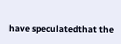have speculatedthat the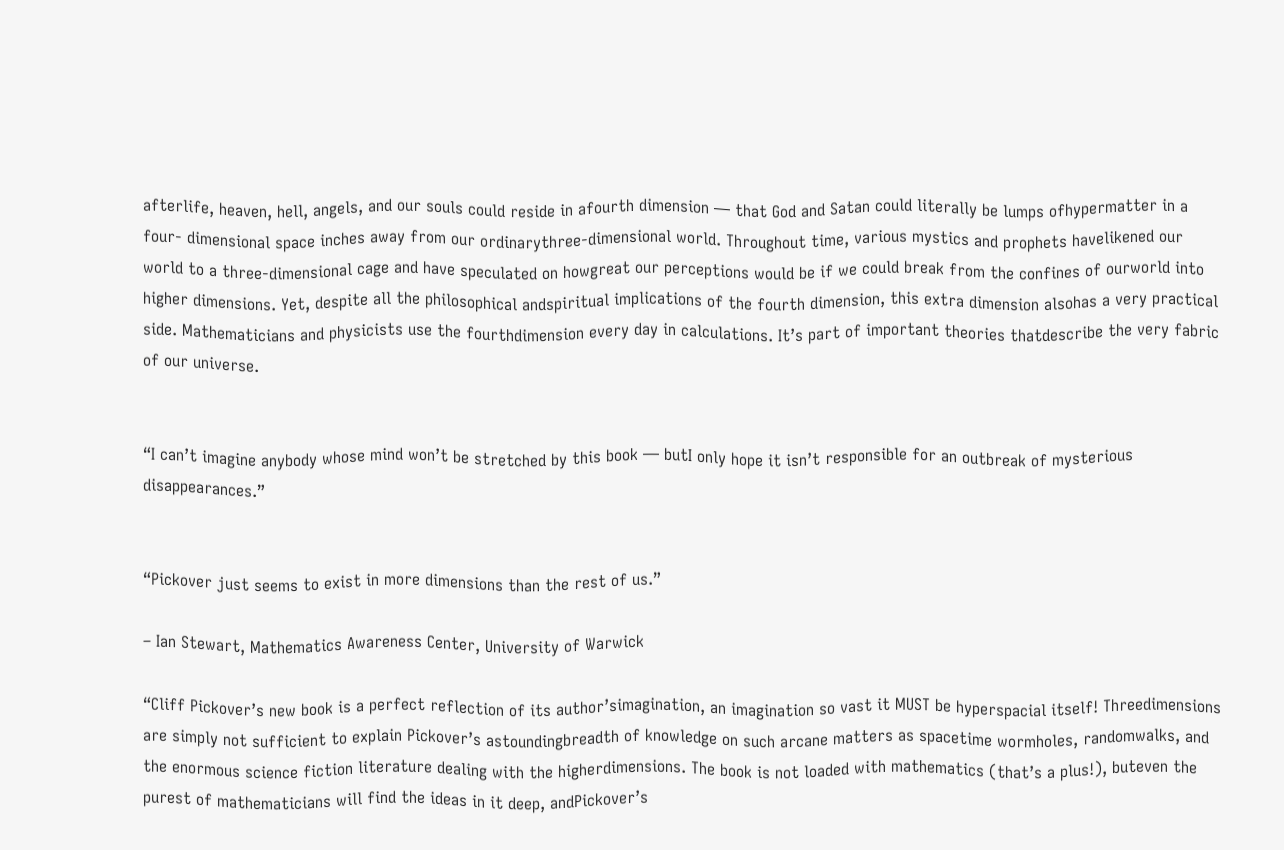afterlife, heaven, hell, angels, and our souls could reside in afourth dimension — that God and Satan could literally be lumps ofhypermatter in a four- dimensional space inches away from our ordinarythree-dimensional world. Throughout time, various mystics and prophets havelikened our world to a three-dimensional cage and have speculated on howgreat our perceptions would be if we could break from the confines of ourworld into higher dimensions. Yet, despite all the philosophical andspiritual implications of the fourth dimension, this extra dimension alsohas a very practical side. Mathematicians and physicists use the fourthdimension every day in calculations. It’s part of important theories thatdescribe the very fabric of our universe.


“I can’t imagine anybody whose mind won’t be stretched by this book — butI only hope it isn’t responsible for an outbreak of mysterious disappearances.”


“Pickover just seems to exist in more dimensions than the rest of us.”

– Ian Stewart, Mathematics Awareness Center, University of Warwick

“Cliff Pickover’s new book is a perfect reflection of its author’simagination, an imagination so vast it MUST be hyperspacial itself! Threedimensions are simply not sufficient to explain Pickover’s astoundingbreadth of knowledge on such arcane matters as spacetime wormholes, randomwalks, and the enormous science fiction literature dealing with the higherdimensions. The book is not loaded with mathematics (that’s a plus!), buteven the purest of mathematicians will find the ideas in it deep, andPickover’s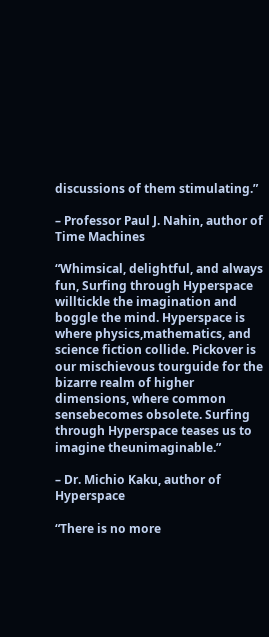discussions of them stimulating.”

– Professor Paul J. Nahin, author of Time Machines

“Whimsical, delightful, and always fun, Surfing through Hyperspace willtickle the imagination and boggle the mind. Hyperspace is where physics,mathematics, and science fiction collide. Pickover is our mischievous tourguide for the bizarre realm of higher dimensions, where common sensebecomes obsolete. Surfing through Hyperspace teases us to imagine theunimaginable.”

– Dr. Michio Kaku, author of Hyperspace

“There is no more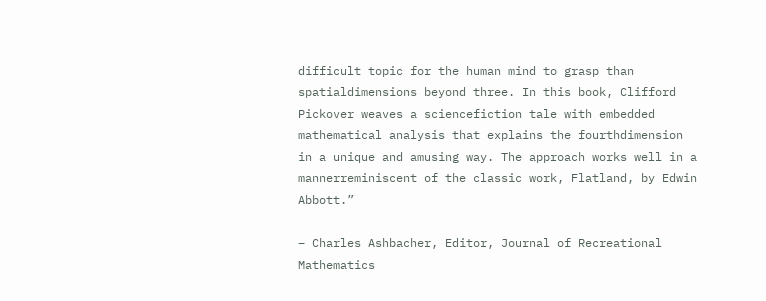difficult topic for the human mind to grasp than spatialdimensions beyond three. In this book, Clifford Pickover weaves a sciencefiction tale with embedded mathematical analysis that explains the fourthdimension in a unique and amusing way. The approach works well in a mannerreminiscent of the classic work, Flatland, by Edwin Abbott.”

– Charles Ashbacher, Editor, Journal of Recreational Mathematics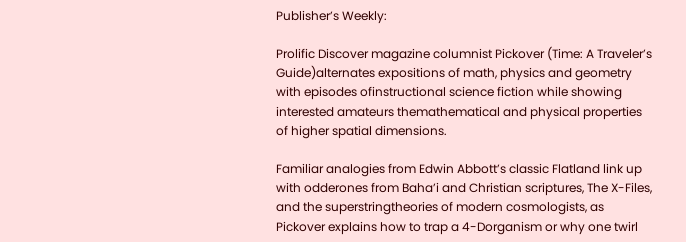Publisher’s Weekly:

Prolific Discover magazine columnist Pickover (Time: A Traveler’s Guide)alternates expositions of math, physics and geometry with episodes ofinstructional science fiction while showing interested amateurs themathematical and physical properties of higher spatial dimensions.

Familiar analogies from Edwin Abbott’s classic Flatland link up with odderones from Baha’i and Christian scriptures, The X-Files, and the superstringtheories of modern cosmologists, as Pickover explains how to trap a 4-Dorganism or why one twirl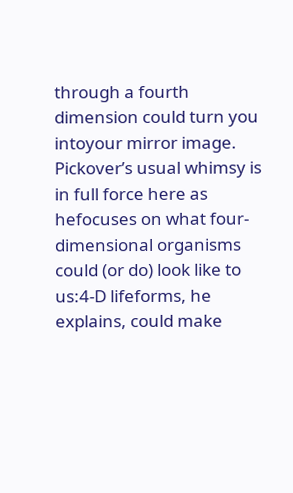through a fourth dimension could turn you intoyour mirror image. Pickover’s usual whimsy is in full force here as hefocuses on what four-dimensional organisms could (or do) look like to us:4-D lifeforms, he explains, could make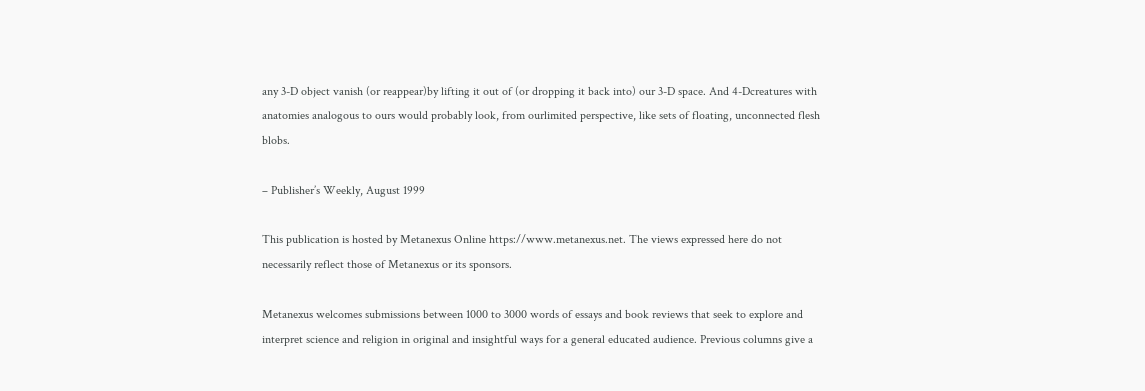any 3-D object vanish (or reappear)by lifting it out of (or dropping it back into) our 3-D space. And 4-Dcreatures with anatomies analogous to ours would probably look, from ourlimited perspective, like sets of floating, unconnected flesh blobs.

– Publisher’s Weekly, August 1999

This publication is hosted by Metanexus Online https://www.metanexus.net. The views expressed here do not necessarily reflect those of Metanexus or its sponsors.

Metanexus welcomes submissions between 1000 to 3000 words of essays and book reviews that seek to explore and interpret science and religion in original and insightful ways for a general educated audience. Previous columns give a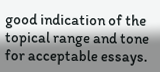good indication of the topical range and tone for acceptable essays.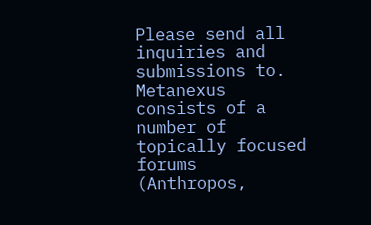Please send all inquiries and submissions to. Metanexus consists of a number of topically focused forums (Anthropos,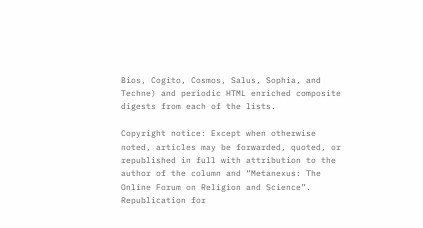Bios, Cogito, Cosmos, Salus, Sophia, and Techne) and periodic HTML enriched composite digests from each of the lists.

Copyright notice: Except when otherwise noted, articles may be forwarded, quoted, or republished in full with attribution to the author of the column and “Metanexus: The Online Forum on Religion and Science”. Republication for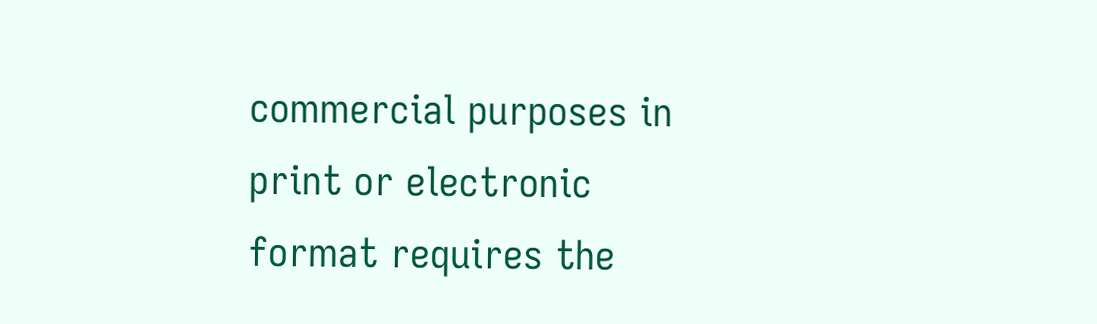commercial purposes in print or electronic format requires the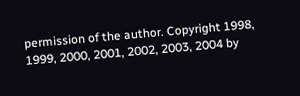permission of the author. Copyright 1998, 1999, 2000, 2001, 2002, 2003, 2004 by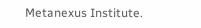Metanexus Institute.